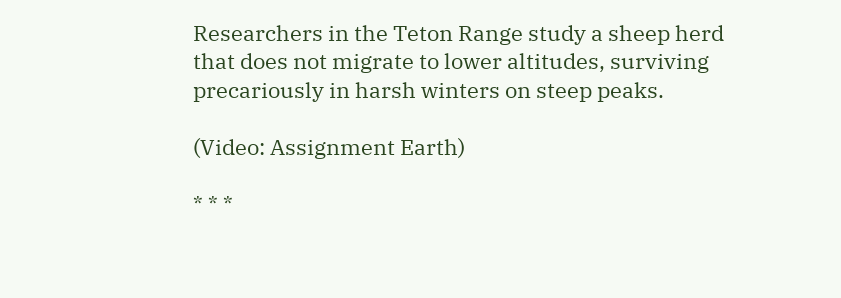Researchers in the Teton Range study a sheep herd that does not migrate to lower altitudes, surviving precariously in harsh winters on steep peaks.

(Video: Assignment Earth)

* * *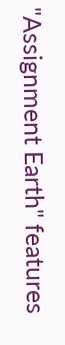"Assignment Earth" features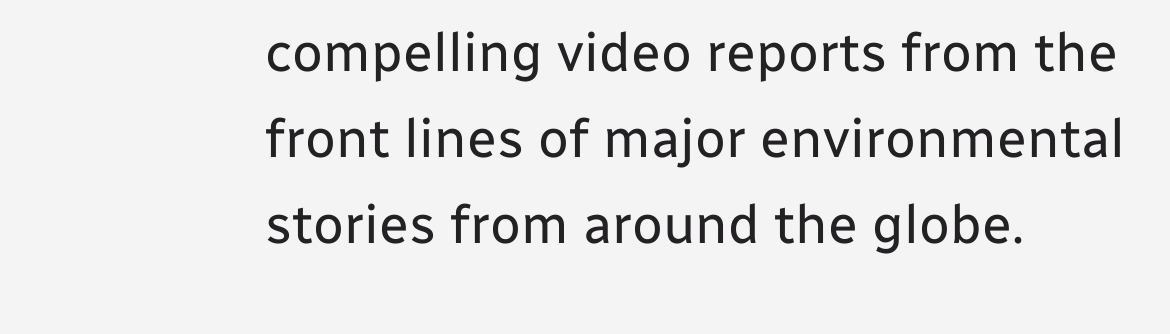compelling video reports from the front lines of major environmental stories from around the globe.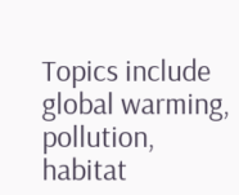Topics include global warming, pollution, habitat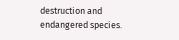destruction and endangered species.